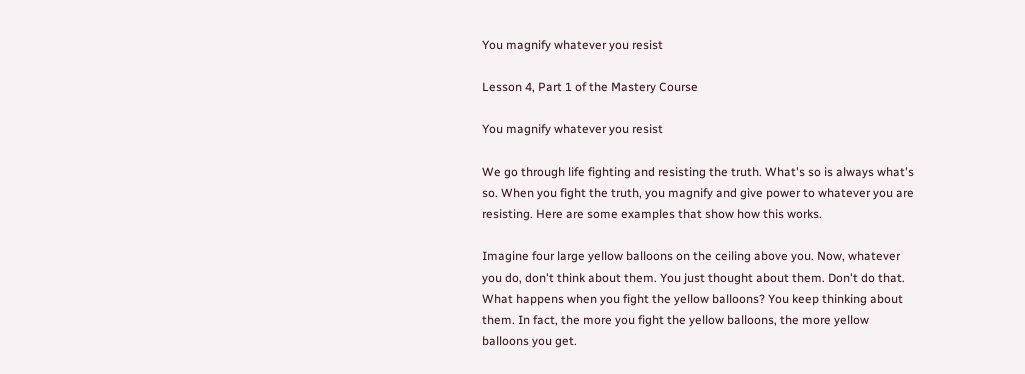You magnify whatever you resist

Lesson 4, Part 1 of the Mastery Course

You magnify whatever you resist

We go through life fighting and resisting the truth. What's so is always what's so. When you fight the truth, you magnify and give power to whatever you are resisting. Here are some examples that show how this works.

Imagine four large yellow balloons on the ceiling above you. Now, whatever you do, don't think about them. You just thought about them. Don't do that. What happens when you fight the yellow balloons? You keep thinking about them. In fact, the more you fight the yellow balloons, the more yellow balloons you get.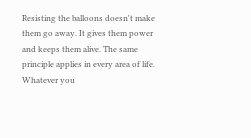Resisting the balloons doesn't make them go away. It gives them power and keeps them alive. The same principle applies in every area of life. Whatever you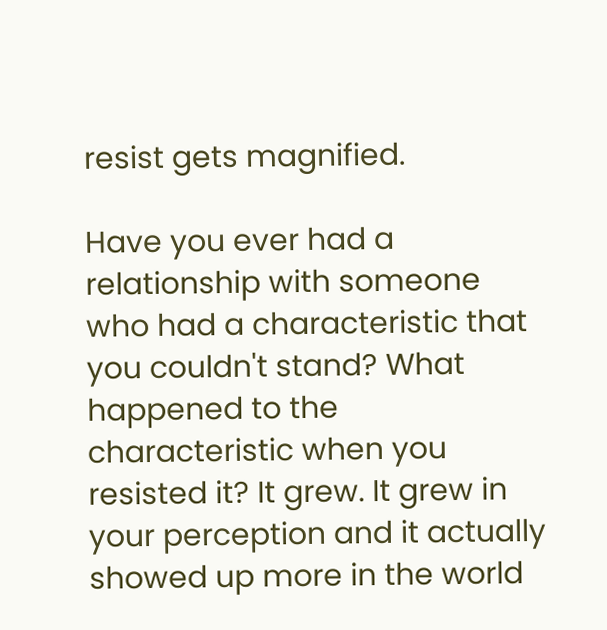resist gets magnified.

Have you ever had a relationship with someone who had a characteristic that you couldn't stand? What happened to the characteristic when you resisted it? It grew. It grew in your perception and it actually showed up more in the world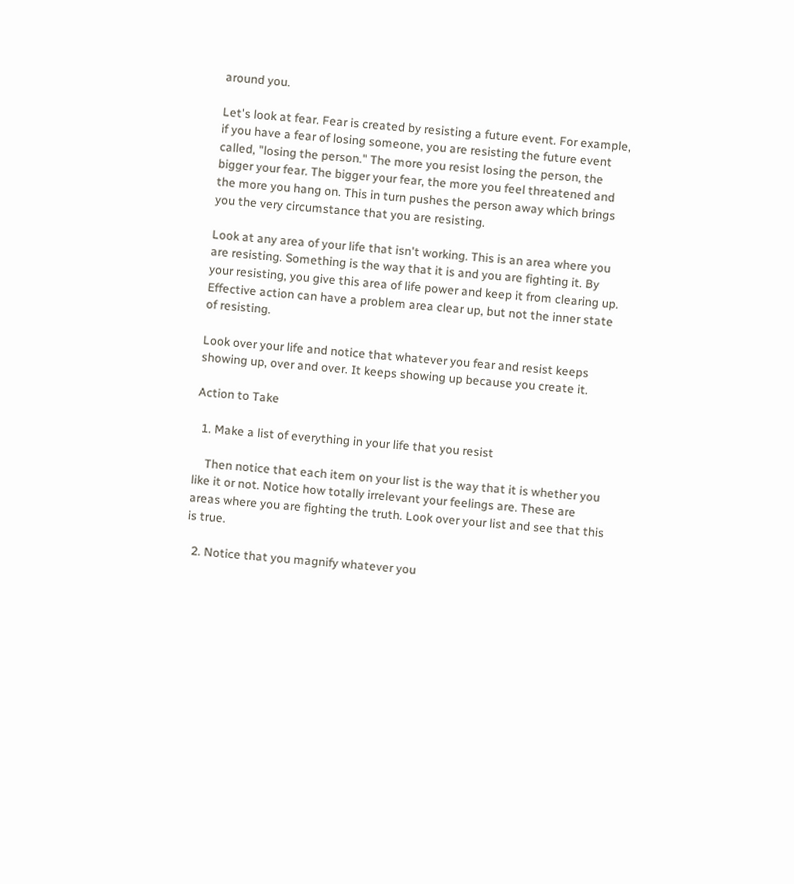around you.

Let's look at fear. Fear is created by resisting a future event. For example, if you have a fear of losing someone, you are resisting the future event called, "losing the person." The more you resist losing the person, the bigger your fear. The bigger your fear, the more you feel threatened and the more you hang on. This in turn pushes the person away which brings you the very circumstance that you are resisting.

Look at any area of your life that isn't working. This is an area where you are resisting. Something is the way that it is and you are fighting it. By your resisting, you give this area of life power and keep it from clearing up. Effective action can have a problem area clear up, but not the inner state of resisting.

Look over your life and notice that whatever you fear and resist keeps showing up, over and over. It keeps showing up because you create it.

Action to Take

  1. Make a list of everything in your life that you resist

    Then notice that each item on your list is the way that it is whether you like it or not. Notice how totally irrelevant your feelings are. These are areas where you are fighting the truth. Look over your list and see that this is true.

  2. Notice that you magnify whatever you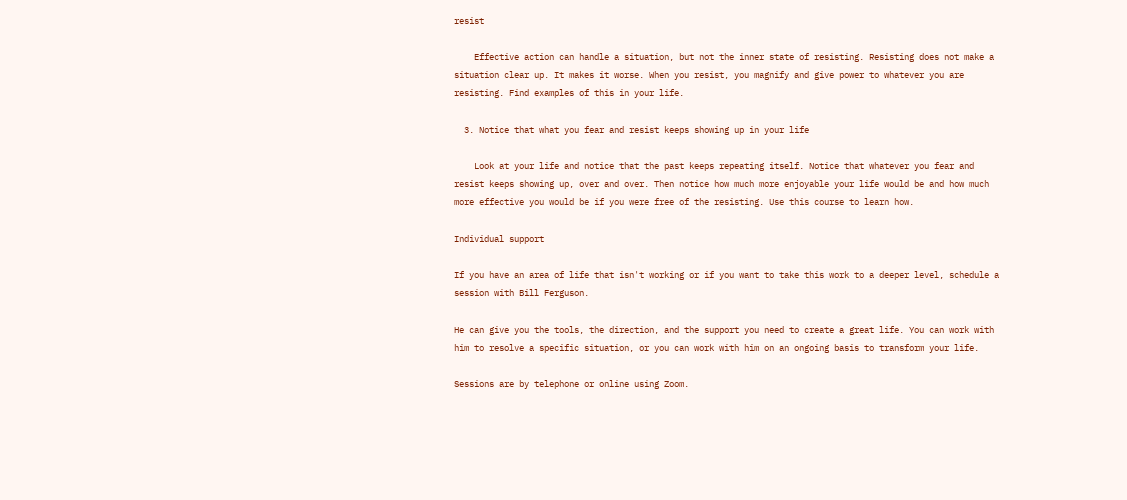resist

    Effective action can handle a situation, but not the inner state of resisting. Resisting does not make a situation clear up. It makes it worse. When you resist, you magnify and give power to whatever you are resisting. Find examples of this in your life.

  3. Notice that what you fear and resist keeps showing up in your life

    Look at your life and notice that the past keeps repeating itself. Notice that whatever you fear and resist keeps showing up, over and over. Then notice how much more enjoyable your life would be and how much more effective you would be if you were free of the resisting. Use this course to learn how.

Individual support

If you have an area of life that isn't working or if you want to take this work to a deeper level, schedule a session with Bill Ferguson.

He can give you the tools, the direction, and the support you need to create a great life. You can work with him to resolve a specific situation, or you can work with him on an ongoing basis to transform your life.

Sessions are by telephone or online using Zoom.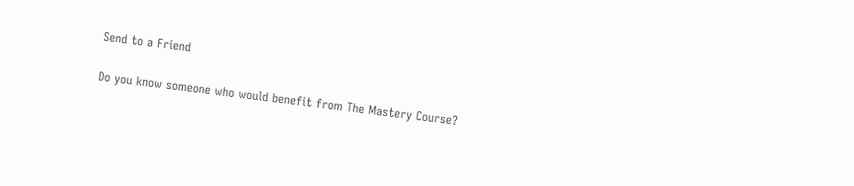Send to a Friend

Do you know someone who would benefit from The Mastery Course?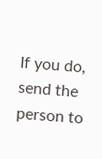If you do, send the person to